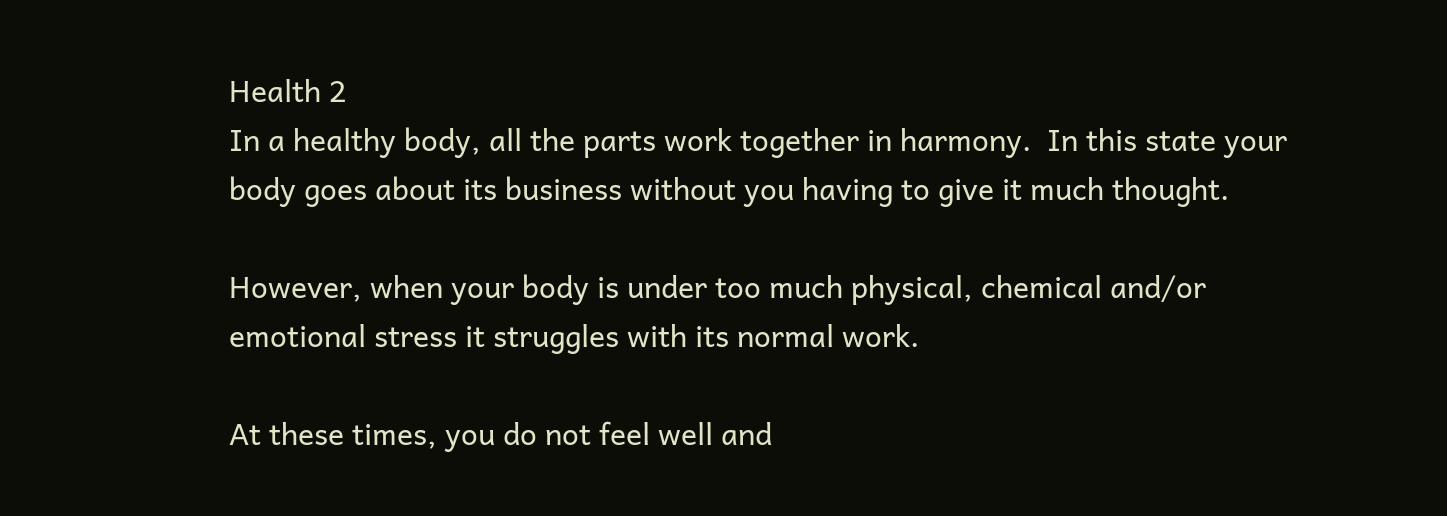Health 2
In a healthy body, all the parts work together in harmony.  In this state your body goes about its business without you having to give it much thought.

However, when your body is under too much physical, chemical and/or emotional stress it struggles with its normal work.

At these times, you do not feel well and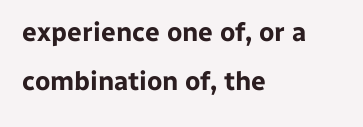experience one of, or a combination of, the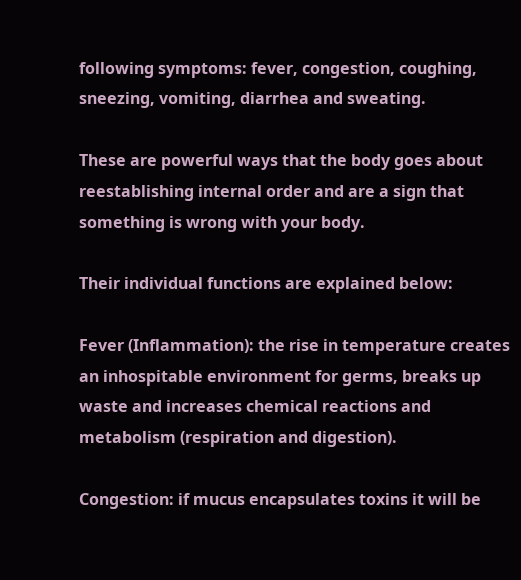following symptoms: fever, congestion, coughing, sneezing, vomiting, diarrhea and sweating.

These are powerful ways that the body goes about reestablishing internal order and are a sign that something is wrong with your body.

Their individual functions are explained below:

Fever (Inflammation): the rise in temperature creates an inhospitable environment for germs, breaks up waste and increases chemical reactions and metabolism (respiration and digestion).

Congestion: if mucus encapsulates toxins it will be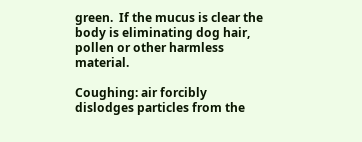green.  If the mucus is clear the body is eliminating dog hair, pollen or other harmless material.

Coughing: air forcibly dislodges particles from the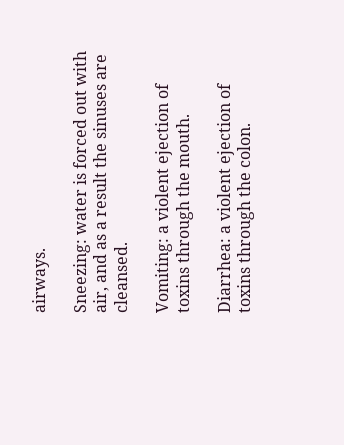airways.

Sneezing: water is forced out with air, and as a result the sinuses are cleansed.

Vomiting: a violent ejection of toxins through the mouth.

Diarrhea: a violent ejection of toxins through the colon.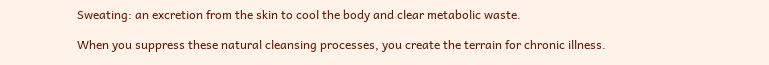Sweating: an excretion from the skin to cool the body and clear metabolic waste.

When you suppress these natural cleansing processes, you create the terrain for chronic illness.